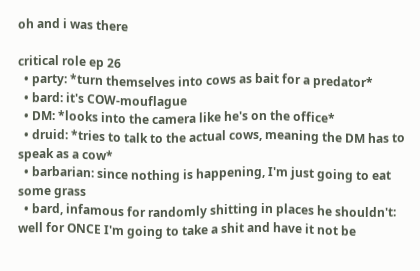oh and i was there

critical role ep 26
  • party: *turn themselves into cows as bait for a predator*
  • bard: it's COW-mouflague
  • DM: *looks into the camera like he's on the office*
  • druid: *tries to talk to the actual cows, meaning the DM has to speak as a cow*
  • barbarian: since nothing is happening, I'm just going to eat some grass
  • bard, infamous for randomly shitting in places he shouldn't: well for ONCE I'm going to take a shit and have it not be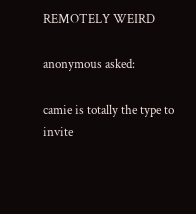REMOTELY WEIRD

anonymous asked:

camie is totally the type to invite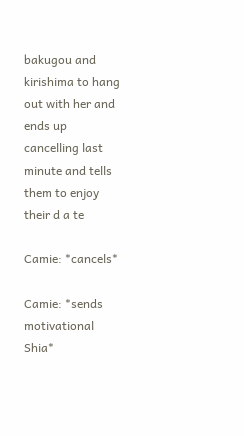bakugou and kirishima to hang out with her and ends up cancelling last minute and tells them to enjoy their d a te

Camie: *cancels*

Camie: *sends motivational Shia*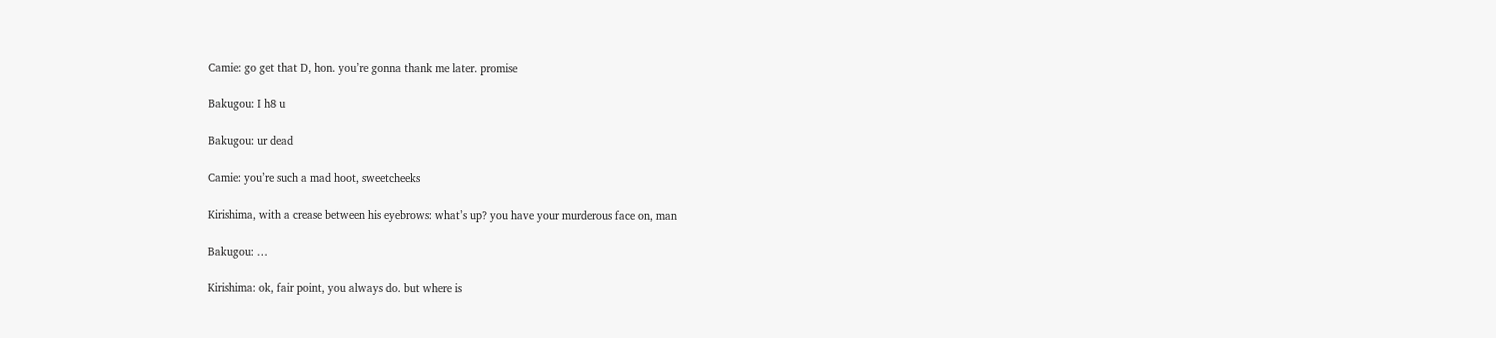Camie: go get that D, hon. you’re gonna thank me later. promise

Bakugou: I h8 u

Bakugou: ur dead

Camie: you’re such a mad hoot, sweetcheeks

Kirishima, with a crease between his eyebrows: what’s up? you have your murderous face on, man

Bakugou: …

Kirishima: ok, fair point, you always do. but where is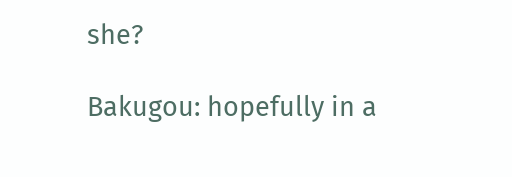she?

Bakugou: hopefully in a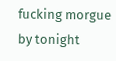fucking morgue by tonight